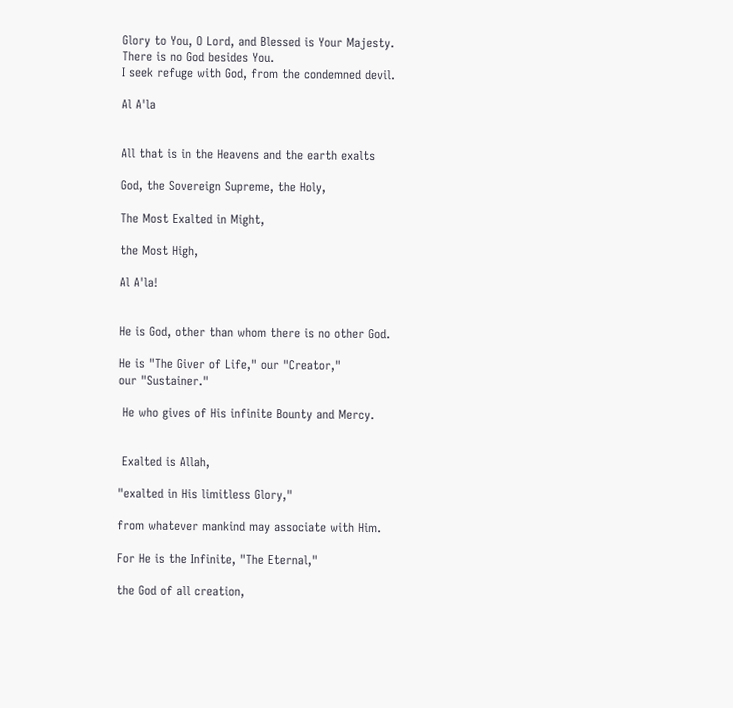Glory to You, O Lord, and Blessed is Your Majesty.
There is no God besides You.
I seek refuge with God, from the condemned devil.

Al A'la


All that is in the Heavens and the earth exalts

God, the Sovereign Supreme, the Holy,

The Most Exalted in Might,

the Most High,

Al A'la!


He is God, other than whom there is no other God.

He is "The Giver of Life," our "Creator,"
our "Sustainer."

 He who gives of His infinite Bounty and Mercy.


 Exalted is Allah,

"exalted in His limitless Glory,"

from whatever mankind may associate with Him.

For He is the Infinite, "The Eternal,"

the God of all creation,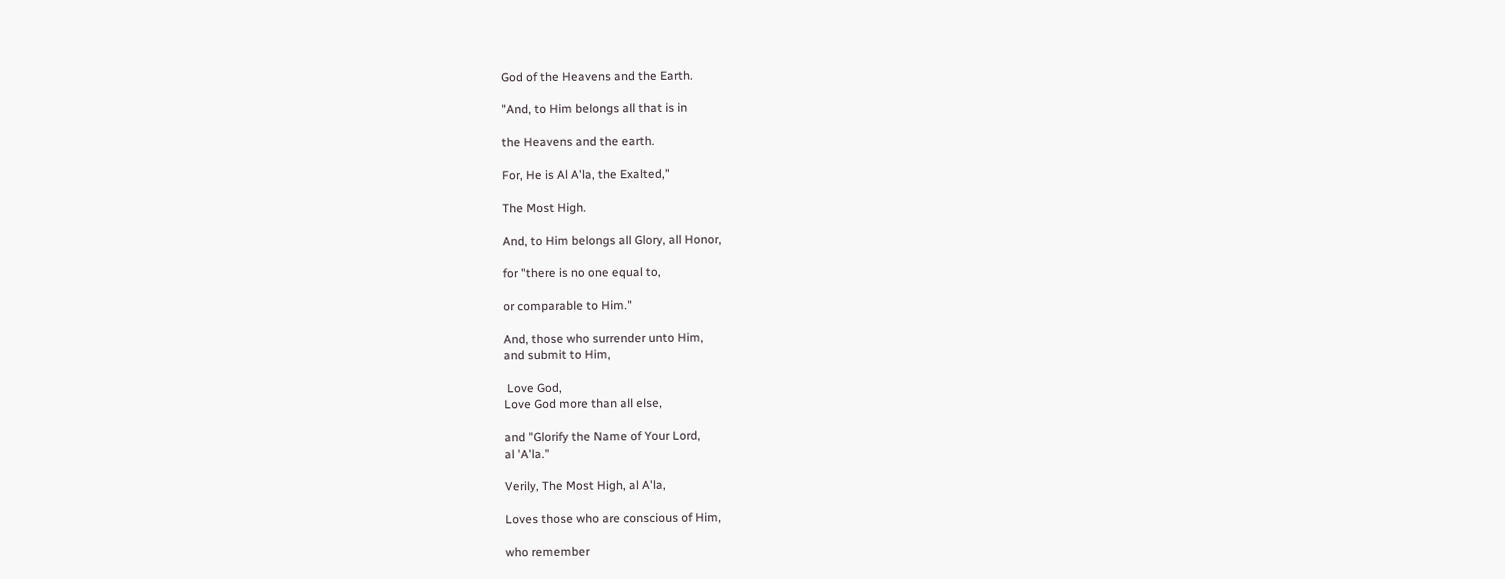God of the Heavens and the Earth.

"And, to Him belongs all that is in

the Heavens and the earth.

For, He is Al A'la, the Exalted,"

The Most High.

And, to Him belongs all Glory, all Honor,

for "there is no one equal to,

or comparable to Him."

And, those who surrender unto Him,
and submit to Him,

 Love God,
Love God more than all else,

and "Glorify the Name of Your Lord,
al 'A'la."

Verily, The Most High, al A'la,

Loves those who are conscious of Him,

who remember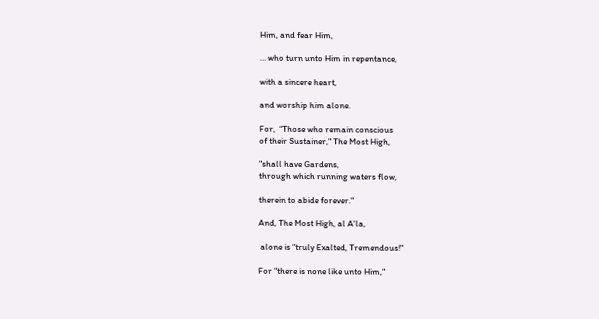Him, and fear Him,

… who turn unto Him in repentance,

with a sincere heart,

and worship him alone.

For,  “Those who remain conscious
of their Sustainer," The Most High,

"shall have Gardens,
through which running waters flow,

therein to abide forever."

And, The Most High, al A'la,

 alone is "truly Exalted, Tremendous!"

For "there is none like unto Him,"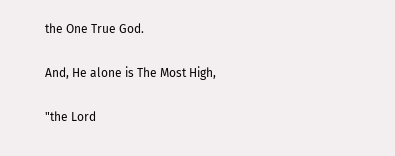the One True God.

And, He alone is The Most High,

"the Lord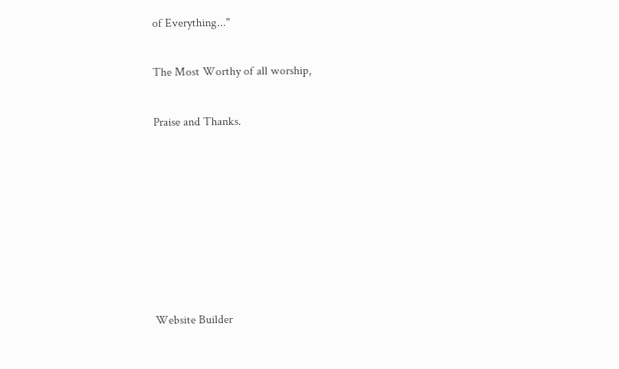of Everything..."

The Most Worthy of all worship,

Praise and Thanks.







Website Builder